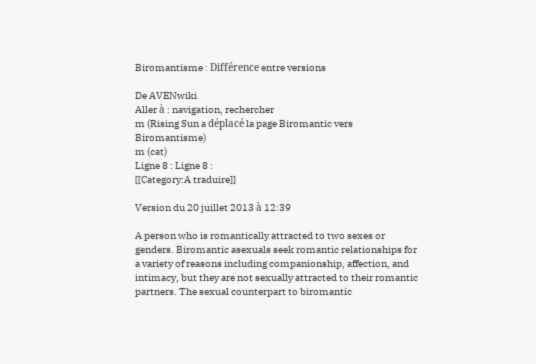Biromantisme : Différence entre versions

De AVENwiki
Aller à : navigation, rechercher
m (Rising Sun a déplacé la page Biromantic vers Biromantisme)
m (cat)
Ligne 8 : Ligne 8 :
[[Category:A traduire]]

Version du 20 juillet 2013 à 12:39

A person who is romantically attracted to two sexes or genders. Biromantic asexuals seek romantic relationships for a variety of reasons including companionship, affection, and intimacy, but they are not sexually attracted to their romantic partners. The sexual counterpart to biromantic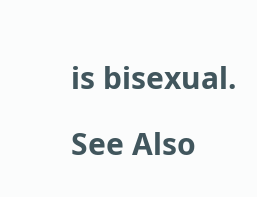is bisexual.

See Also